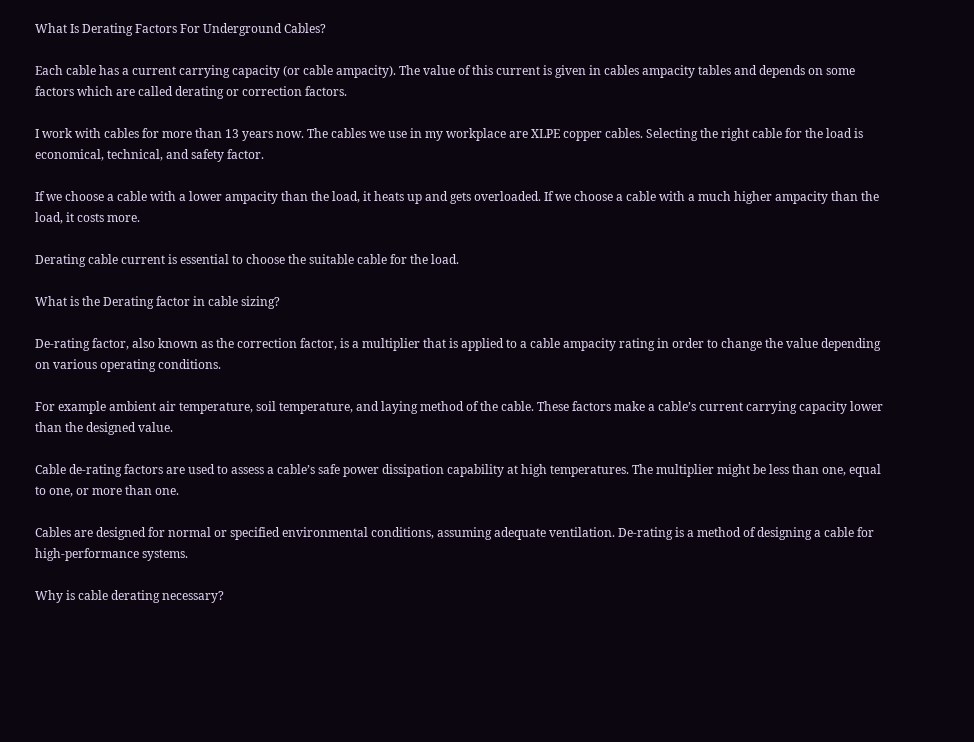What Is Derating Factors For Underground Cables?

Each cable has a current carrying capacity (or cable ampacity). The value of this current is given in cables ampacity tables and depends on some factors which are called derating or correction factors.

I work with cables for more than 13 years now. The cables we use in my workplace are XLPE copper cables. Selecting the right cable for the load is economical, technical, and safety factor.

If we choose a cable with a lower ampacity than the load, it heats up and gets overloaded. If we choose a cable with a much higher ampacity than the load, it costs more.

Derating cable current is essential to choose the suitable cable for the load.

What is the Derating factor in cable sizing?

De-rating factor, also known as the correction factor, is a multiplier that is applied to a cable ampacity rating in order to change the value depending on various operating conditions.

For example ambient air temperature, soil temperature, and laying method of the cable. These factors make a cable’s current carrying capacity lower than the designed value.

Cable de-rating factors are used to assess a cable’s safe power dissipation capability at high temperatures. The multiplier might be less than one, equal to one, or more than one.

Cables are designed for normal or specified environmental conditions, assuming adequate ventilation. De-rating is a method of designing a cable for high-performance systems.

Why is cable derating necessary?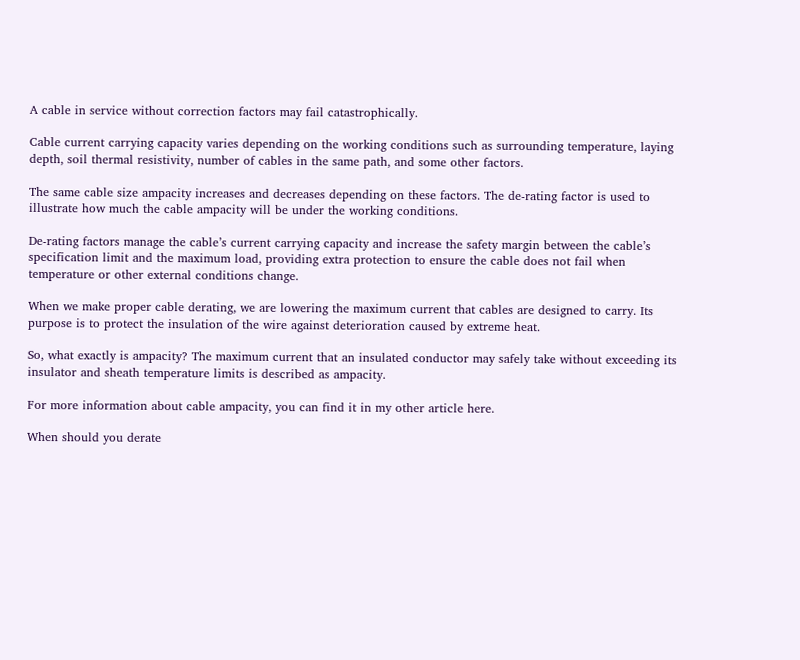A cable in service without correction factors may fail catastrophically.

Cable current carrying capacity varies depending on the working conditions such as surrounding temperature, laying depth, soil thermal resistivity, number of cables in the same path, and some other factors.

The same cable size ampacity increases and decreases depending on these factors. The de-rating factor is used to illustrate how much the cable ampacity will be under the working conditions.

De-rating factors manage the cable’s current carrying capacity and increase the safety margin between the cable’s specification limit and the maximum load, providing extra protection to ensure the cable does not fail when temperature or other external conditions change.

When we make proper cable derating, we are lowering the maximum current that cables are designed to carry. Its purpose is to protect the insulation of the wire against deterioration caused by extreme heat.

So, what exactly is ampacity? The maximum current that an insulated conductor may safely take without exceeding its insulator and sheath temperature limits is described as ampacity.

For more information about cable ampacity, you can find it in my other article here.

When should you derate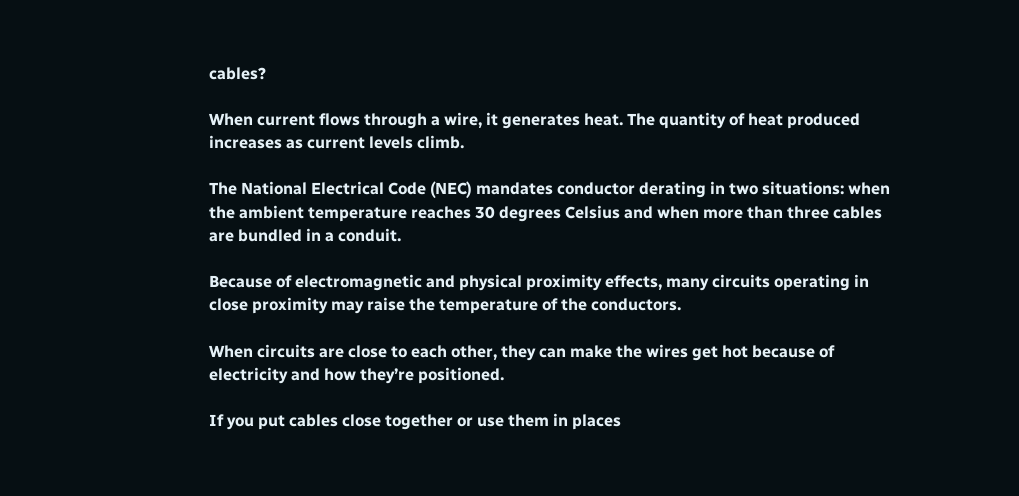cables?

When current flows through a wire, it generates heat. The quantity of heat produced increases as current levels climb.

The National Electrical Code (NEC) mandates conductor derating in two situations: when the ambient temperature reaches 30 degrees Celsius and when more than three cables are bundled in a conduit.

Because of electromagnetic and physical proximity effects, many circuits operating in close proximity may raise the temperature of the conductors.

When circuits are close to each other, they can make the wires get hot because of electricity and how they’re positioned.

If you put cables close together or use them in places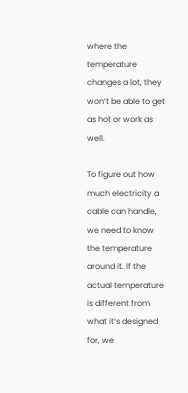where the temperature changes a lot, they won’t be able to get as hot or work as well.

To figure out how much electricity a cable can handle, we need to know the temperature around it. If the actual temperature is different from what it’s designed for, we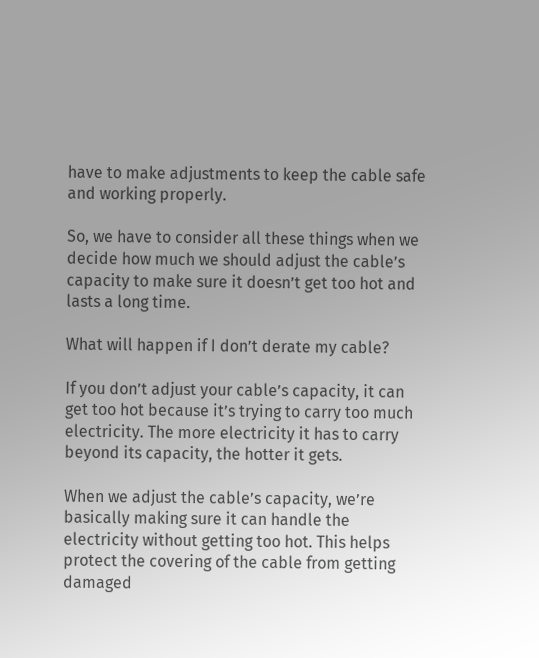have to make adjustments to keep the cable safe and working properly.

So, we have to consider all these things when we decide how much we should adjust the cable’s capacity to make sure it doesn’t get too hot and lasts a long time.

What will happen if I don’t derate my cable?

If you don’t adjust your cable’s capacity, it can get too hot because it’s trying to carry too much electricity. The more electricity it has to carry beyond its capacity, the hotter it gets.

When we adjust the cable’s capacity, we’re basically making sure it can handle the electricity without getting too hot. This helps protect the covering of the cable from getting damaged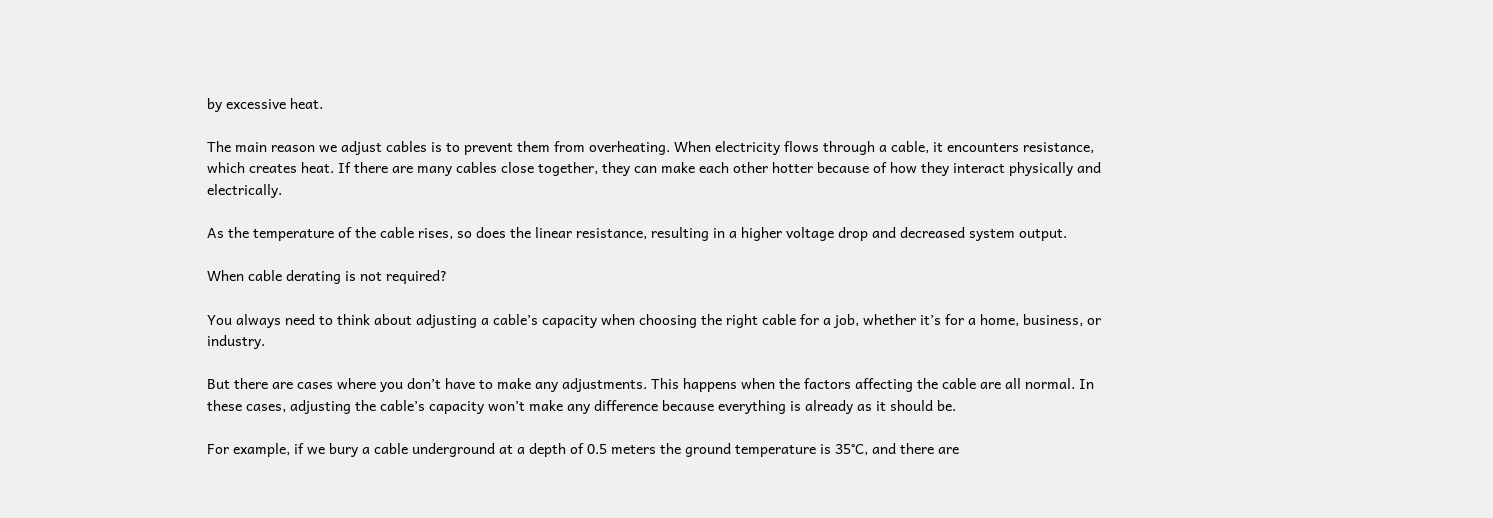by excessive heat.

The main reason we adjust cables is to prevent them from overheating. When electricity flows through a cable, it encounters resistance, which creates heat. If there are many cables close together, they can make each other hotter because of how they interact physically and electrically.

As the temperature of the cable rises, so does the linear resistance, resulting in a higher voltage drop and decreased system output.

When cable derating is not required?

You always need to think about adjusting a cable’s capacity when choosing the right cable for a job, whether it’s for a home, business, or industry.

But there are cases where you don’t have to make any adjustments. This happens when the factors affecting the cable are all normal. In these cases, adjusting the cable’s capacity won’t make any difference because everything is already as it should be.

For example, if we bury a cable underground at a depth of 0.5 meters the ground temperature is 35°C, and there are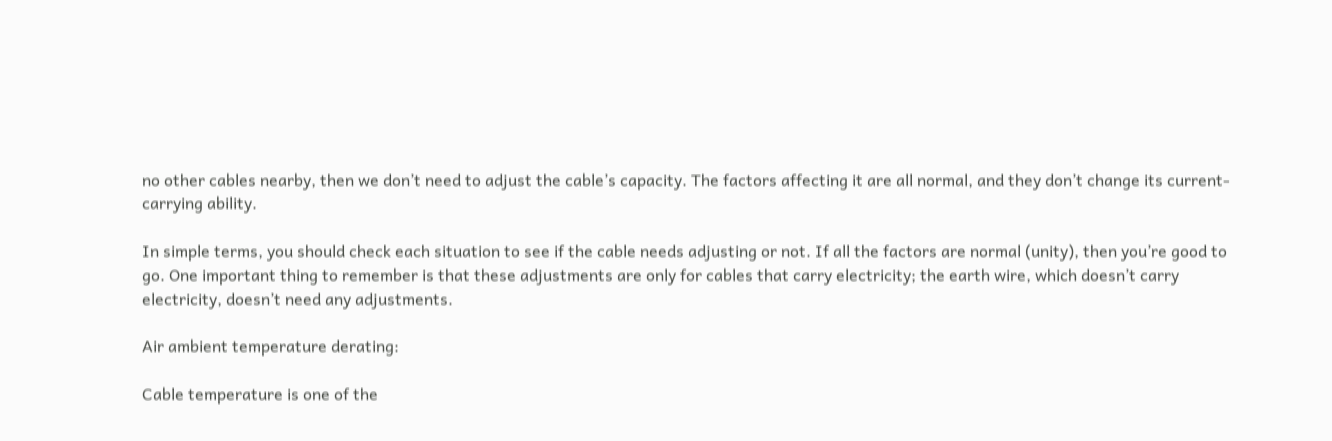no other cables nearby, then we don’t need to adjust the cable’s capacity. The factors affecting it are all normal, and they don’t change its current-carrying ability.

In simple terms, you should check each situation to see if the cable needs adjusting or not. If all the factors are normal (unity), then you’re good to go. One important thing to remember is that these adjustments are only for cables that carry electricity; the earth wire, which doesn’t carry electricity, doesn’t need any adjustments.

Air ambient temperature derating:

Cable temperature is one of the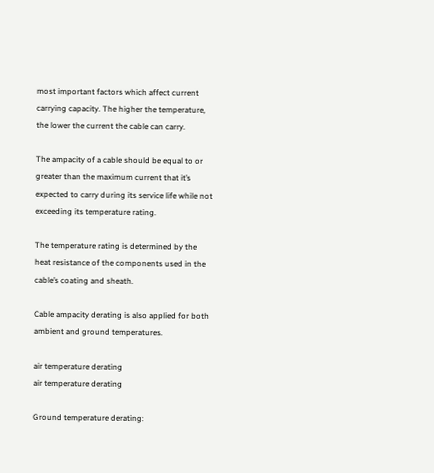most important factors which affect current carrying capacity. The higher the temperature, the lower the current the cable can carry.

The ampacity of a cable should be equal to or greater than the maximum current that it’s expected to carry during its service life while not exceeding its temperature rating.

The temperature rating is determined by the heat resistance of the components used in the cable’s coating and sheath.

Cable ampacity derating is also applied for both ambient and ground temperatures.

air temperature derating
air temperature derating

Ground temperature derating: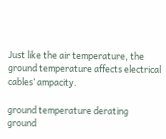Just like the air temperature, the ground temperature affects electrical cables’ ampacity.

ground temperature derating
ground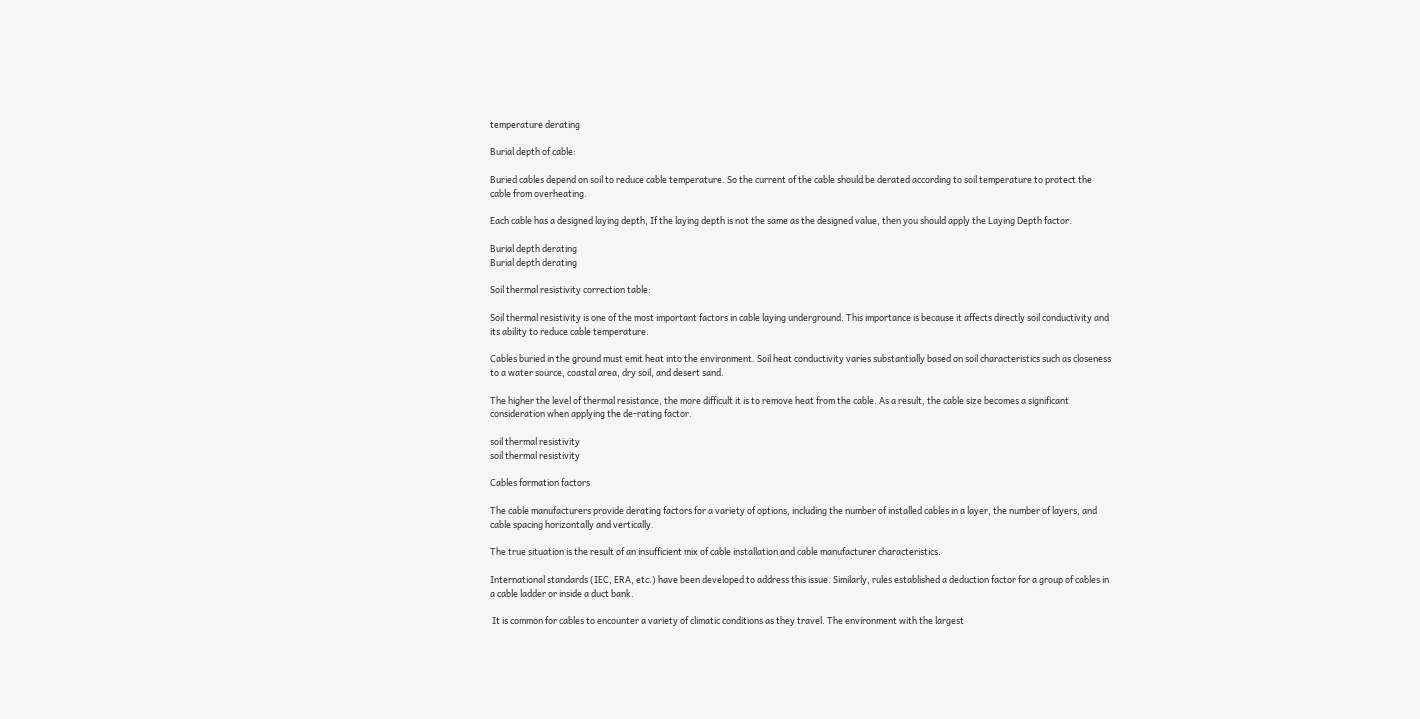temperature derating

Burial depth of cable:

Buried cables depend on soil to reduce cable temperature. So the current of the cable should be derated according to soil temperature to protect the cable from overheating.

Each cable has a designed laying depth, If the laying depth is not the same as the designed value, then you should apply the Laying Depth factor.

Burial depth derating
Burial depth derating

Soil thermal resistivity correction table:

Soil thermal resistivity is one of the most important factors in cable laying underground. This importance is because it affects directly soil conductivity and its ability to reduce cable temperature.

Cables buried in the ground must emit heat into the environment. Soil heat conductivity varies substantially based on soil characteristics such as closeness to a water source, coastal area, dry soil, and desert sand.

The higher the level of thermal resistance, the more difficult it is to remove heat from the cable. As a result, the cable size becomes a significant consideration when applying the de-rating factor.

soil thermal resistivity
soil thermal resistivity

Cables formation factors

The cable manufacturers provide derating factors for a variety of options, including the number of installed cables in a layer, the number of layers, and cable spacing horizontally and vertically.

The true situation is the result of an insufficient mix of cable installation and cable manufacturer characteristics.

International standards (IEC, ERA, etc.) have been developed to address this issue. Similarly, rules established a deduction factor for a group of cables in a cable ladder or inside a duct bank.

 It is common for cables to encounter a variety of climatic conditions as they travel. The environment with the largest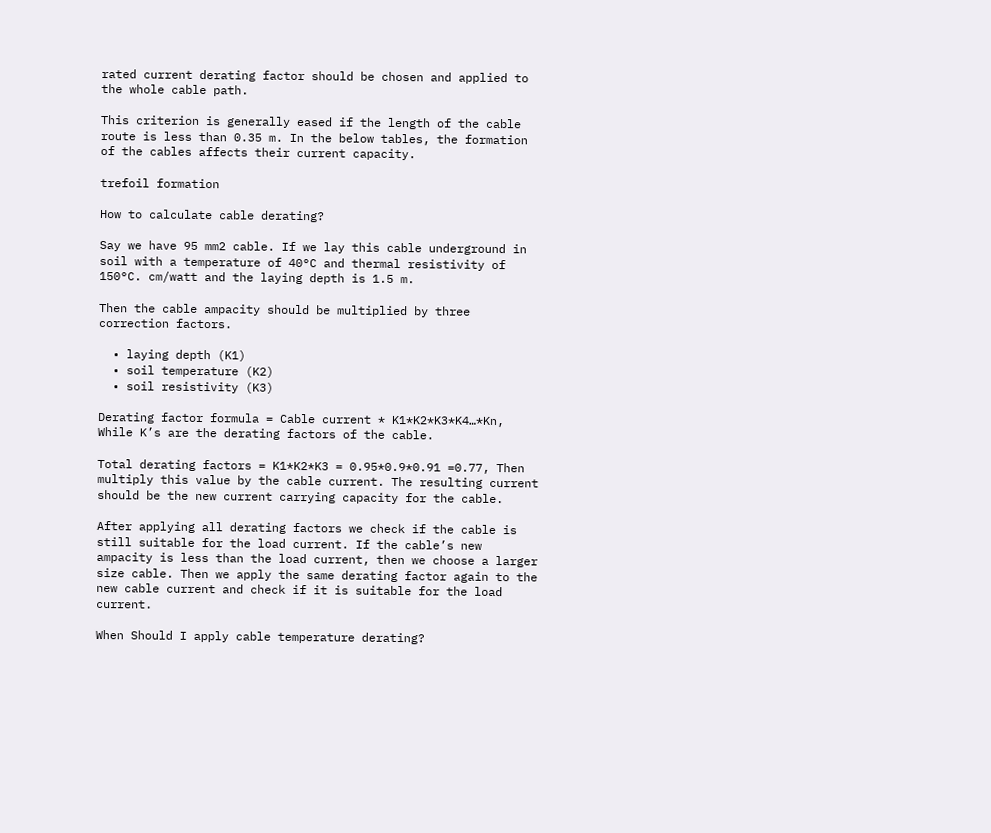rated current derating factor should be chosen and applied to the whole cable path.

This criterion is generally eased if the length of the cable route is less than 0.35 m. In the below tables, the formation of the cables affects their current capacity.

trefoil formation

How to calculate cable derating?

Say we have 95 mm2 cable. If we lay this cable underground in soil with a temperature of 40°C and thermal resistivity of 150°C. cm/watt and the laying depth is 1.5 m.

Then the cable ampacity should be multiplied by three correction factors.

  • laying depth (K1)
  • soil temperature (K2)
  • soil resistivity (K3)

Derating factor formula = Cable current * K1*K2*K3*K4…*Kn, While K’s are the derating factors of the cable.

Total derating factors = K1*K2*K3 = 0.95*0.9*0.91 =0.77, Then multiply this value by the cable current. The resulting current should be the new current carrying capacity for the cable.

After applying all derating factors we check if the cable is still suitable for the load current. If the cable’s new ampacity is less than the load current, then we choose a larger size cable. Then we apply the same derating factor again to the new cable current and check if it is suitable for the load current.

When Should I apply cable temperature derating?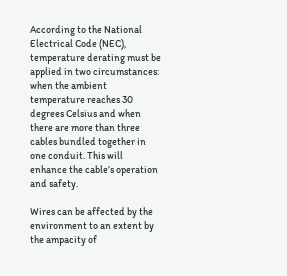According to the National Electrical Code (NEC), temperature derating must be applied in two circumstances: when the ambient temperature reaches 30 degrees Celsius and when there are more than three cables bundled together in one conduit. This will enhance the cable’s operation and safety.

Wires can be affected by the environment to an extent by the ampacity of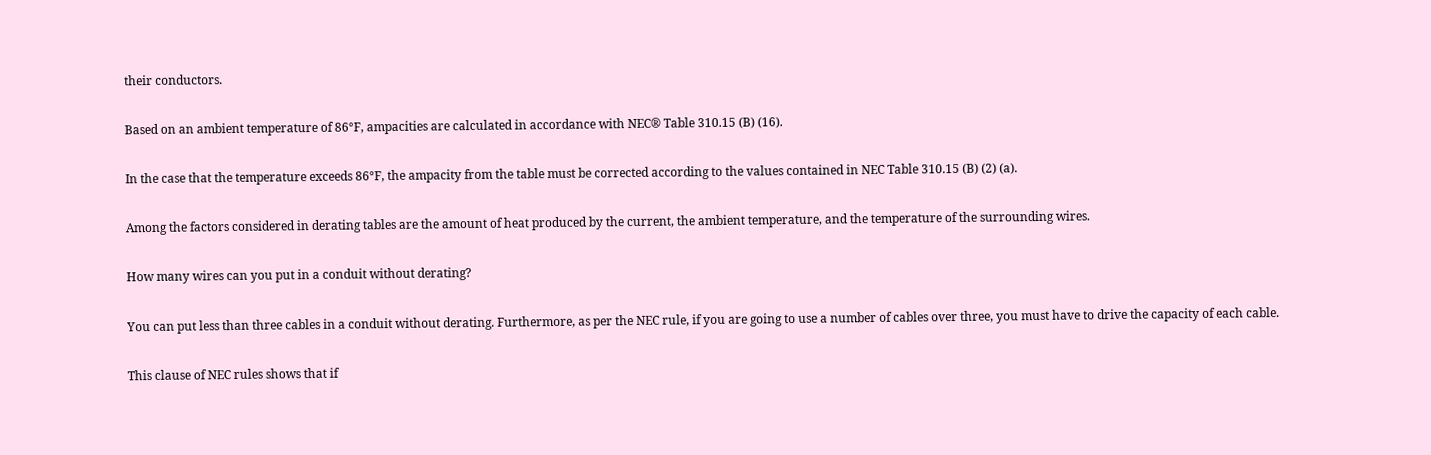their conductors.

Based on an ambient temperature of 86°F, ampacities are calculated in accordance with NEC® Table 310.15 (B) (16).

In the case that the temperature exceeds 86°F, the ampacity from the table must be corrected according to the values contained in NEC Table 310.15 (B) (2) (a).

Among the factors considered in derating tables are the amount of heat produced by the current, the ambient temperature, and the temperature of the surrounding wires.

How many wires can you put in a conduit without derating?

You can put less than three cables in a conduit without derating. Furthermore, as per the NEC rule, if you are going to use a number of cables over three, you must have to drive the capacity of each cable.

This clause of NEC rules shows that if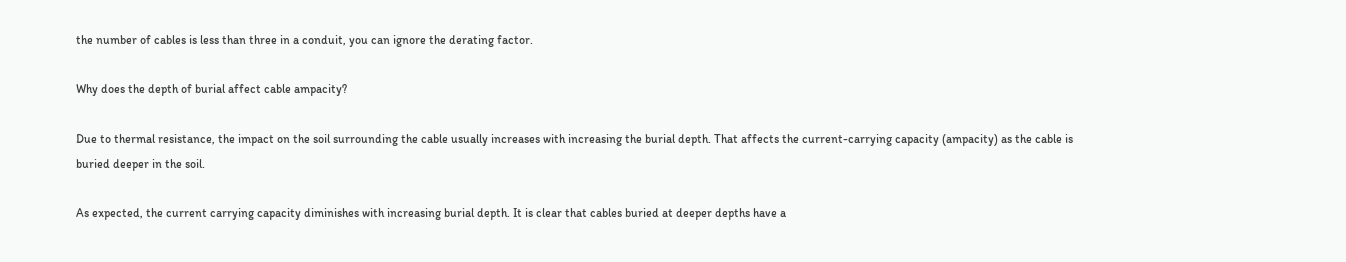the number of cables is less than three in a conduit, you can ignore the derating factor.

Why does the depth of burial affect cable ampacity?

Due to thermal resistance, the impact on the soil surrounding the cable usually increases with increasing the burial depth. That affects the current-carrying capacity (ampacity) as the cable is buried deeper in the soil.

As expected, the current carrying capacity diminishes with increasing burial depth. It is clear that cables buried at deeper depths have a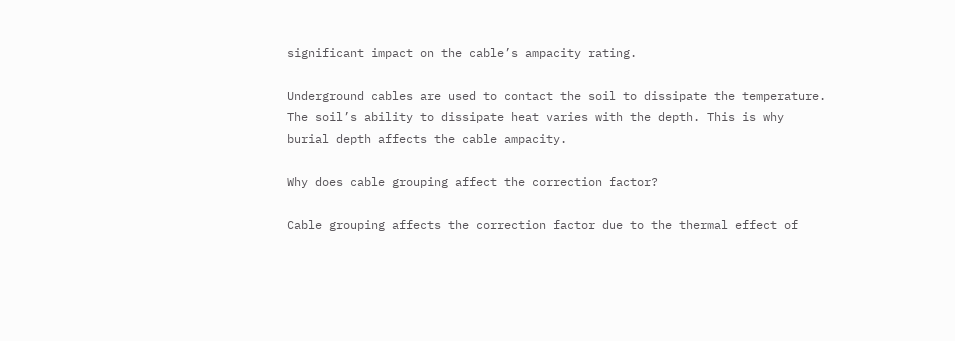significant impact on the cable’s ampacity rating.

Underground cables are used to contact the soil to dissipate the temperature. The soil’s ability to dissipate heat varies with the depth. This is why burial depth affects the cable ampacity.

Why does cable grouping affect the correction factor?

Cable grouping affects the correction factor due to the thermal effect of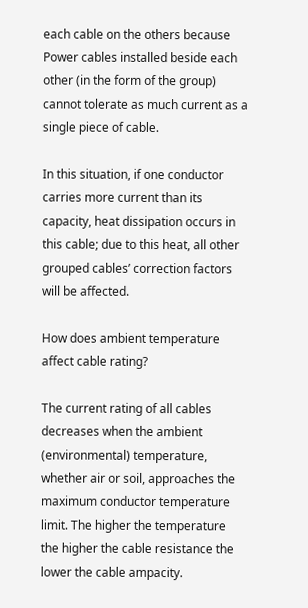each cable on the others because Power cables installed beside each other (in the form of the group) cannot tolerate as much current as a single piece of cable.

In this situation, if one conductor carries more current than its capacity, heat dissipation occurs in this cable; due to this heat, all other grouped cables’ correction factors will be affected.

How does ambient temperature affect cable rating?

The current rating of all cables decreases when the ambient (environmental) temperature, whether air or soil, approaches the maximum conductor temperature limit. The higher the temperature the higher the cable resistance the lower the cable ampacity.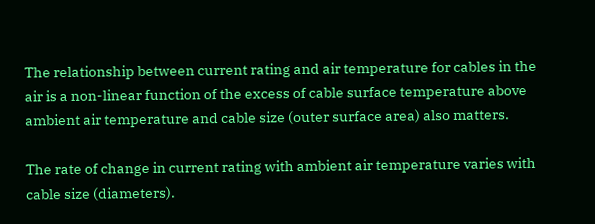The relationship between current rating and air temperature for cables in the air is a non-linear function of the excess of cable surface temperature above ambient air temperature and cable size (outer surface area) also matters.

The rate of change in current rating with ambient air temperature varies with cable size (diameters).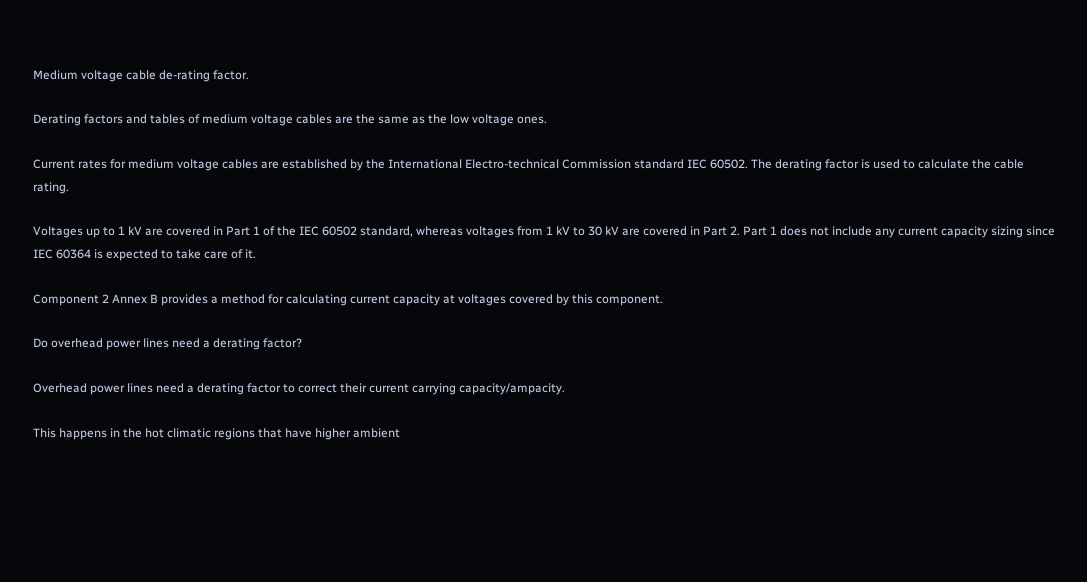Medium voltage cable de-rating factor.

Derating factors and tables of medium voltage cables are the same as the low voltage ones.

Current rates for medium voltage cables are established by the International Electro-technical Commission standard IEC 60502. The derating factor is used to calculate the cable rating.

Voltages up to 1 kV are covered in Part 1 of the IEC 60502 standard, whereas voltages from 1 kV to 30 kV are covered in Part 2. Part 1 does not include any current capacity sizing since IEC 60364 is expected to take care of it.

Component 2 Annex B provides a method for calculating current capacity at voltages covered by this component.

Do overhead power lines need a derating factor?

Overhead power lines need a derating factor to correct their current carrying capacity/ampacity.

This happens in the hot climatic regions that have higher ambient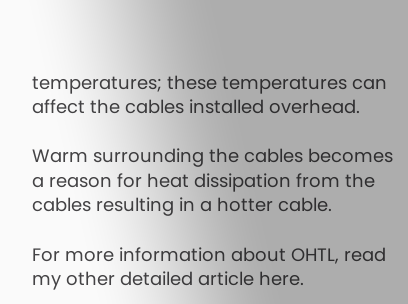temperatures; these temperatures can affect the cables installed overhead.

Warm surrounding the cables becomes a reason for heat dissipation from the cables resulting in a hotter cable.

For more information about OHTL, read my other detailed article here.